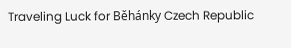Traveling Luck for Běhánky Czech Republic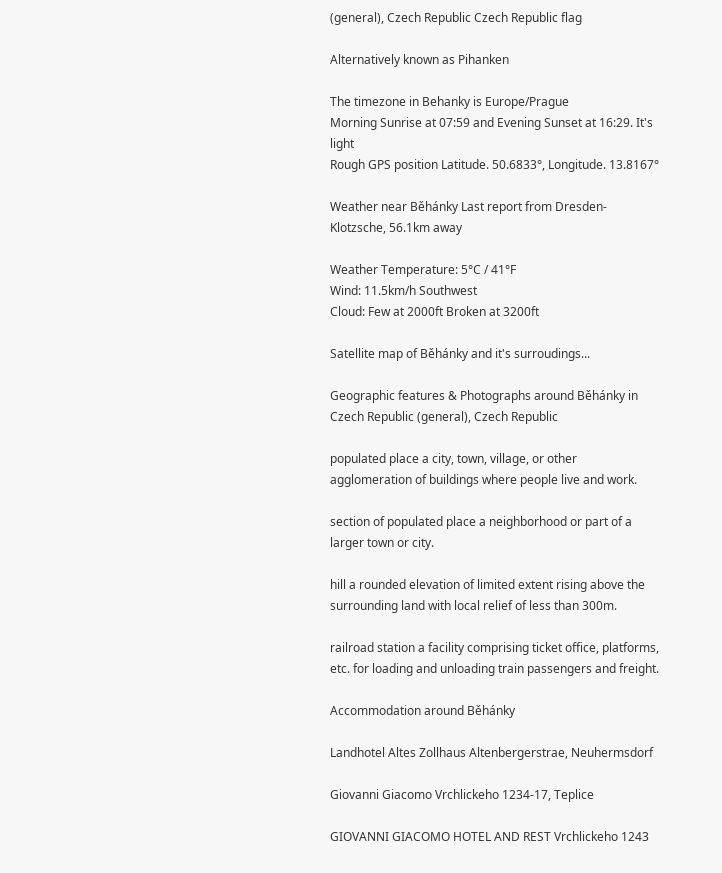(general), Czech Republic Czech Republic flag

Alternatively known as Pihanken

The timezone in Behanky is Europe/Prague
Morning Sunrise at 07:59 and Evening Sunset at 16:29. It's light
Rough GPS position Latitude. 50.6833°, Longitude. 13.8167°

Weather near Běhánky Last report from Dresden-Klotzsche, 56.1km away

Weather Temperature: 5°C / 41°F
Wind: 11.5km/h Southwest
Cloud: Few at 2000ft Broken at 3200ft

Satellite map of Běhánky and it's surroudings...

Geographic features & Photographs around Běhánky in Czech Republic (general), Czech Republic

populated place a city, town, village, or other agglomeration of buildings where people live and work.

section of populated place a neighborhood or part of a larger town or city.

hill a rounded elevation of limited extent rising above the surrounding land with local relief of less than 300m.

railroad station a facility comprising ticket office, platforms, etc. for loading and unloading train passengers and freight.

Accommodation around Běhánky

Landhotel Altes Zollhaus Altenbergerstrae, Neuhermsdorf

Giovanni Giacomo Vrchlickeho 1234-17, Teplice

GIOVANNI GIACOMO HOTEL AND REST Vrchlickeho 1243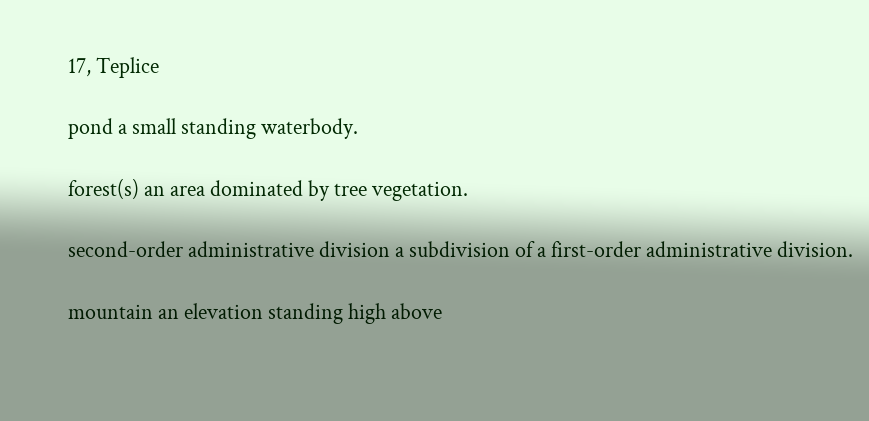17, Teplice

pond a small standing waterbody.

forest(s) an area dominated by tree vegetation.

second-order administrative division a subdivision of a first-order administrative division.

mountain an elevation standing high above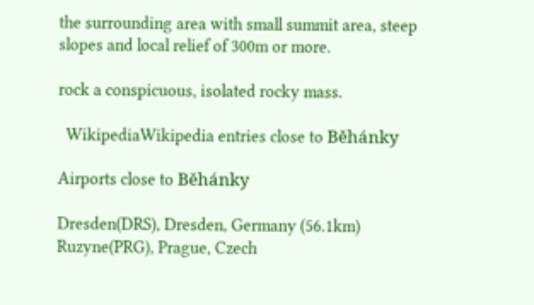the surrounding area with small summit area, steep slopes and local relief of 300m or more.

rock a conspicuous, isolated rocky mass.

  WikipediaWikipedia entries close to Běhánky

Airports close to Běhánky

Dresden(DRS), Dresden, Germany (56.1km)
Ruzyne(PRG), Prague, Czech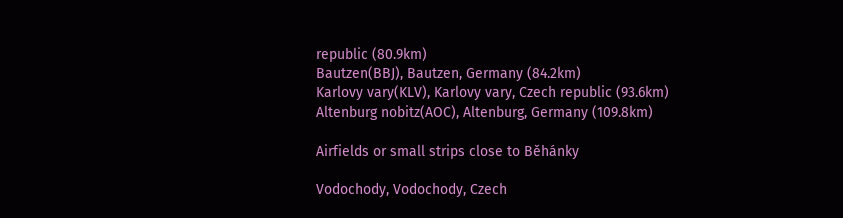republic (80.9km)
Bautzen(BBJ), Bautzen, Germany (84.2km)
Karlovy vary(KLV), Karlovy vary, Czech republic (93.6km)
Altenburg nobitz(AOC), Altenburg, Germany (109.8km)

Airfields or small strips close to Běhánky

Vodochody, Vodochody, Czech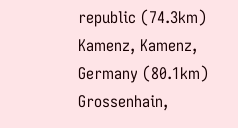republic (74.3km)
Kamenz, Kamenz, Germany (80.1km)
Grossenhain,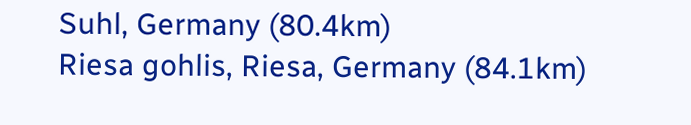Suhl, Germany (80.4km)
Riesa gohlis, Riesa, Germany (84.1km)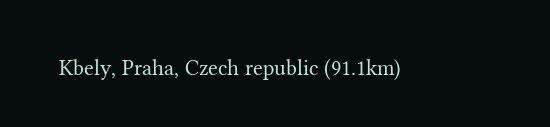Kbely, Praha, Czech republic (91.1km)